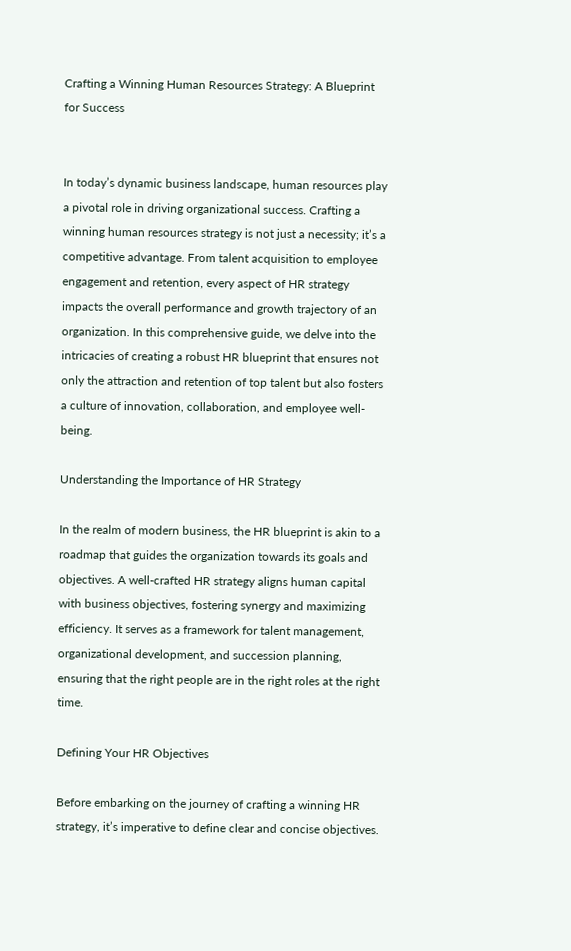Crafting a Winning Human Resources Strategy: A Blueprint for Success


In today’s dynamic business landscape, human resources play a pivotal role in driving organizational success. Crafting a winning human resources strategy is not just a necessity; it’s a competitive advantage. From talent acquisition to employee engagement and retention, every aspect of HR strategy impacts the overall performance and growth trajectory of an organization. In this comprehensive guide, we delve into the intricacies of creating a robust HR blueprint that ensures not only the attraction and retention of top talent but also fosters a culture of innovation, collaboration, and employee well-being.

Understanding the Importance of HR Strategy

In the realm of modern business, the HR blueprint is akin to a roadmap that guides the organization towards its goals and objectives. A well-crafted HR strategy aligns human capital with business objectives, fostering synergy and maximizing efficiency. It serves as a framework for talent management, organizational development, and succession planning, ensuring that the right people are in the right roles at the right time.

Defining Your HR Objectives

Before embarking on the journey of crafting a winning HR strategy, it’s imperative to define clear and concise objectives.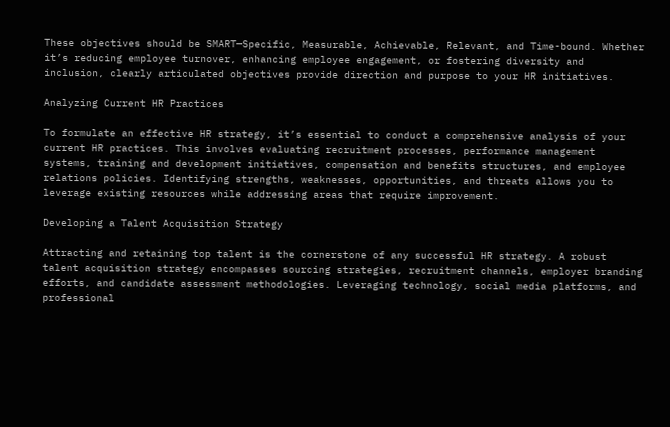These objectives should be SMART—Specific, Measurable, Achievable, Relevant, and Time-bound. Whether it’s reducing employee turnover, enhancing employee engagement, or fostering diversity and inclusion, clearly articulated objectives provide direction and purpose to your HR initiatives.

Analyzing Current HR Practices

To formulate an effective HR strategy, it’s essential to conduct a comprehensive analysis of your current HR practices. This involves evaluating recruitment processes, performance management systems, training and development initiatives, compensation and benefits structures, and employee relations policies. Identifying strengths, weaknesses, opportunities, and threats allows you to leverage existing resources while addressing areas that require improvement.

Developing a Talent Acquisition Strategy

Attracting and retaining top talent is the cornerstone of any successful HR strategy. A robust talent acquisition strategy encompasses sourcing strategies, recruitment channels, employer branding efforts, and candidate assessment methodologies. Leveraging technology, social media platforms, and professional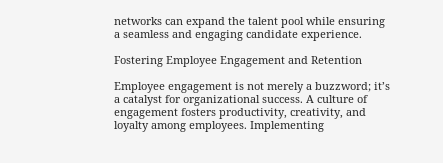networks can expand the talent pool while ensuring a seamless and engaging candidate experience.

Fostering Employee Engagement and Retention

Employee engagement is not merely a buzzword; it’s a catalyst for organizational success. A culture of engagement fosters productivity, creativity, and loyalty among employees. Implementing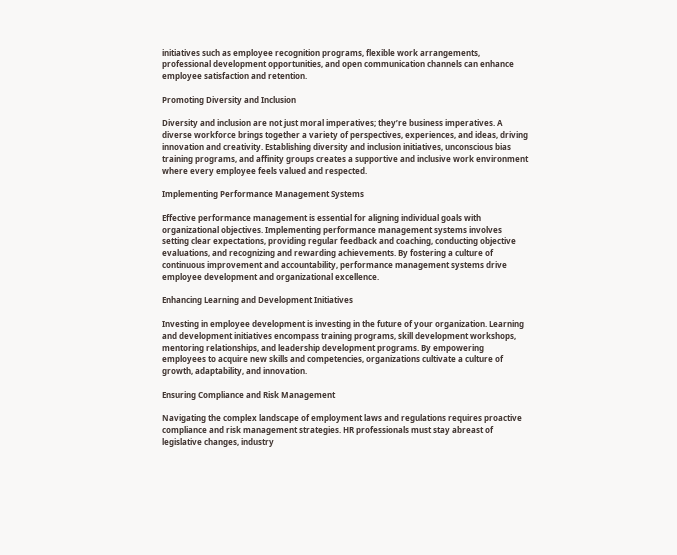initiatives such as employee recognition programs, flexible work arrangements, professional development opportunities, and open communication channels can enhance employee satisfaction and retention.

Promoting Diversity and Inclusion

Diversity and inclusion are not just moral imperatives; they’re business imperatives. A diverse workforce brings together a variety of perspectives, experiences, and ideas, driving innovation and creativity. Establishing diversity and inclusion initiatives, unconscious bias training programs, and affinity groups creates a supportive and inclusive work environment where every employee feels valued and respected.

Implementing Performance Management Systems

Effective performance management is essential for aligning individual goals with organizational objectives. Implementing performance management systems involves setting clear expectations, providing regular feedback and coaching, conducting objective evaluations, and recognizing and rewarding achievements. By fostering a culture of continuous improvement and accountability, performance management systems drive employee development and organizational excellence.

Enhancing Learning and Development Initiatives

Investing in employee development is investing in the future of your organization. Learning and development initiatives encompass training programs, skill development workshops, mentoring relationships, and leadership development programs. By empowering employees to acquire new skills and competencies, organizations cultivate a culture of growth, adaptability, and innovation.

Ensuring Compliance and Risk Management

Navigating the complex landscape of employment laws and regulations requires proactive compliance and risk management strategies. HR professionals must stay abreast of legislative changes, industry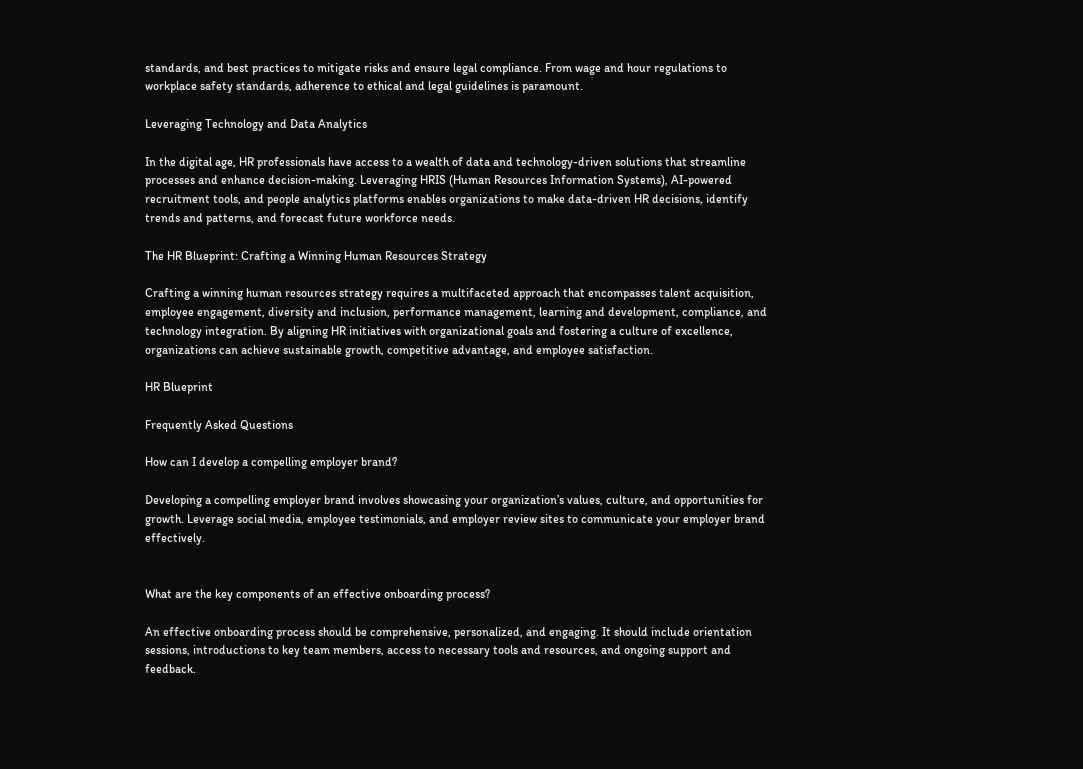standards, and best practices to mitigate risks and ensure legal compliance. From wage and hour regulations to workplace safety standards, adherence to ethical and legal guidelines is paramount.

Leveraging Technology and Data Analytics

In the digital age, HR professionals have access to a wealth of data and technology-driven solutions that streamline processes and enhance decision-making. Leveraging HRIS (Human Resources Information Systems), AI-powered recruitment tools, and people analytics platforms enables organizations to make data-driven HR decisions, identify trends and patterns, and forecast future workforce needs.

The HR Blueprint: Crafting a Winning Human Resources Strategy

Crafting a winning human resources strategy requires a multifaceted approach that encompasses talent acquisition, employee engagement, diversity and inclusion, performance management, learning and development, compliance, and technology integration. By aligning HR initiatives with organizational goals and fostering a culture of excellence, organizations can achieve sustainable growth, competitive advantage, and employee satisfaction.

HR Blueprint

Frequently Asked Questions

How can I develop a compelling employer brand?

Developing a compelling employer brand involves showcasing your organization’s values, culture, and opportunities for growth. Leverage social media, employee testimonials, and employer review sites to communicate your employer brand effectively.


What are the key components of an effective onboarding process?

An effective onboarding process should be comprehensive, personalized, and engaging. It should include orientation sessions, introductions to key team members, access to necessary tools and resources, and ongoing support and feedback.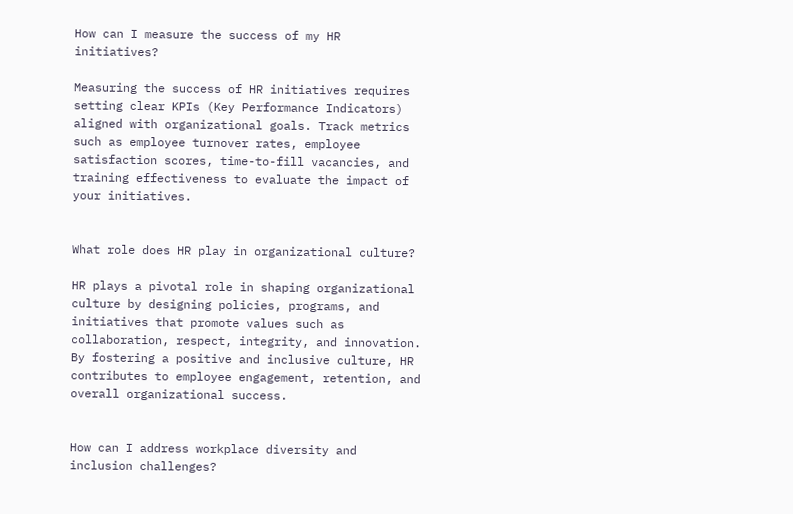How can I measure the success of my HR initiatives?

Measuring the success of HR initiatives requires setting clear KPIs (Key Performance Indicators) aligned with organizational goals. Track metrics such as employee turnover rates, employee satisfaction scores, time-to-fill vacancies, and training effectiveness to evaluate the impact of your initiatives.


What role does HR play in organizational culture?

HR plays a pivotal role in shaping organizational culture by designing policies, programs, and initiatives that promote values such as collaboration, respect, integrity, and innovation. By fostering a positive and inclusive culture, HR contributes to employee engagement, retention, and overall organizational success.


How can I address workplace diversity and inclusion challenges?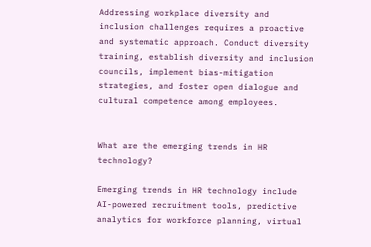Addressing workplace diversity and inclusion challenges requires a proactive and systematic approach. Conduct diversity training, establish diversity and inclusion councils, implement bias-mitigation strategies, and foster open dialogue and cultural competence among employees.


What are the emerging trends in HR technology?

Emerging trends in HR technology include AI-powered recruitment tools, predictive analytics for workforce planning, virtual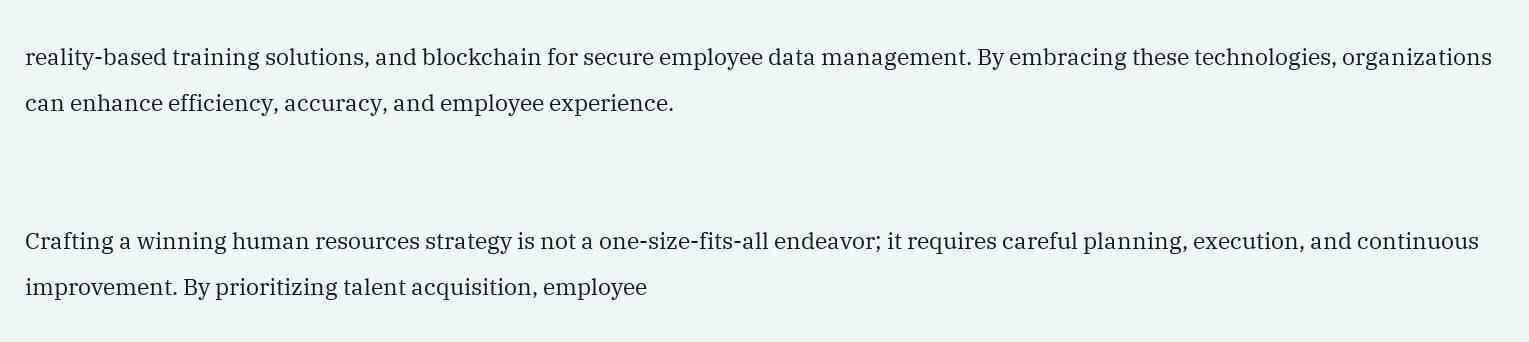reality-based training solutions, and blockchain for secure employee data management. By embracing these technologies, organizations can enhance efficiency, accuracy, and employee experience.


Crafting a winning human resources strategy is not a one-size-fits-all endeavor; it requires careful planning, execution, and continuous improvement. By prioritizing talent acquisition, employee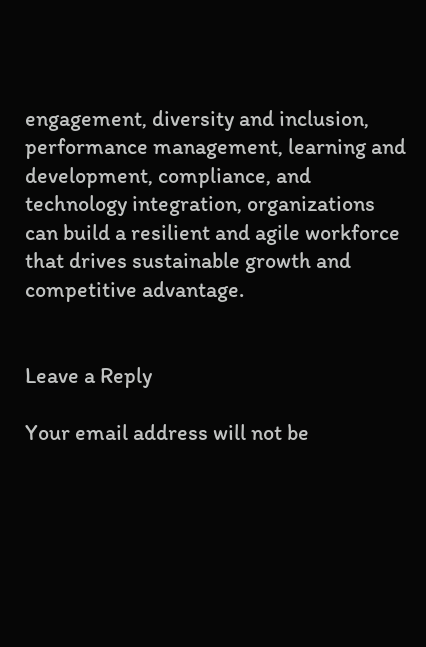engagement, diversity and inclusion, performance management, learning and development, compliance, and technology integration, organizations can build a resilient and agile workforce that drives sustainable growth and competitive advantage.


Leave a Reply

Your email address will not be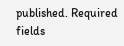published. Required fields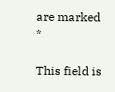are marked *

This field is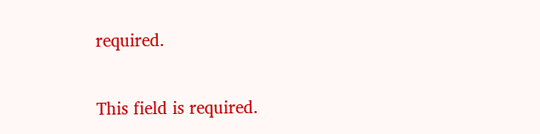required.

This field is required.